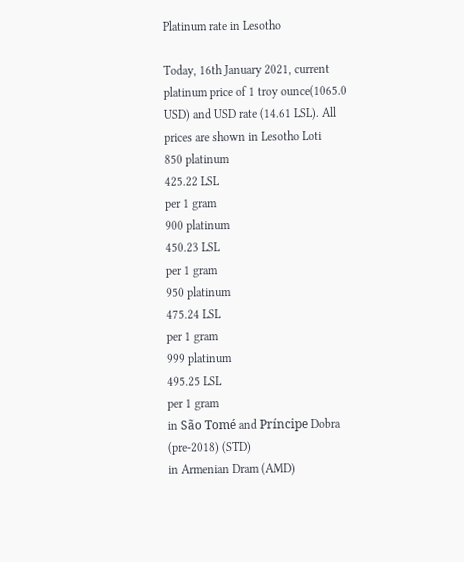Platinum rate in Lesotho

Today, 16th January 2021, current platinum price of 1 troy ounce(1065.0 USD) and USD rate (14.61 LSL). All prices are shown in Lesotho Loti
850 platinum
425.22 LSL
per 1 gram
900 platinum
450.23 LSL
per 1 gram
950 platinum
475.24 LSL
per 1 gram
999 platinum
495.25 LSL
per 1 gram
in São Tomé and Príncipe Dobra (pre-2018) (STD)
in Armenian Dram (AMD)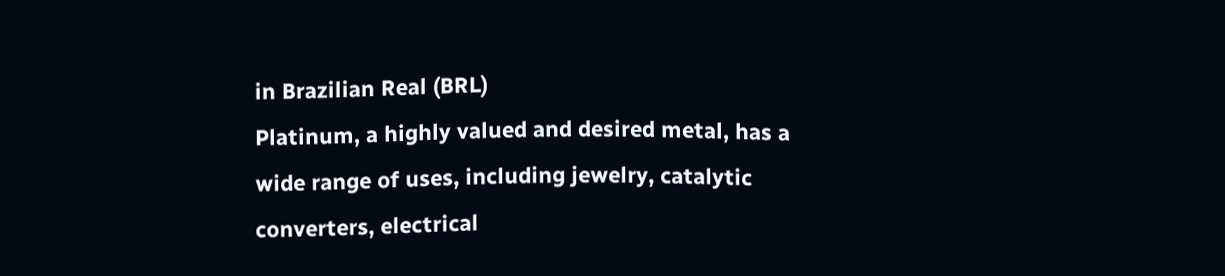in Brazilian Real (BRL)
Platinum, a highly valued and desired metal, has a wide range of uses, including jewelry, catalytic converters, electrical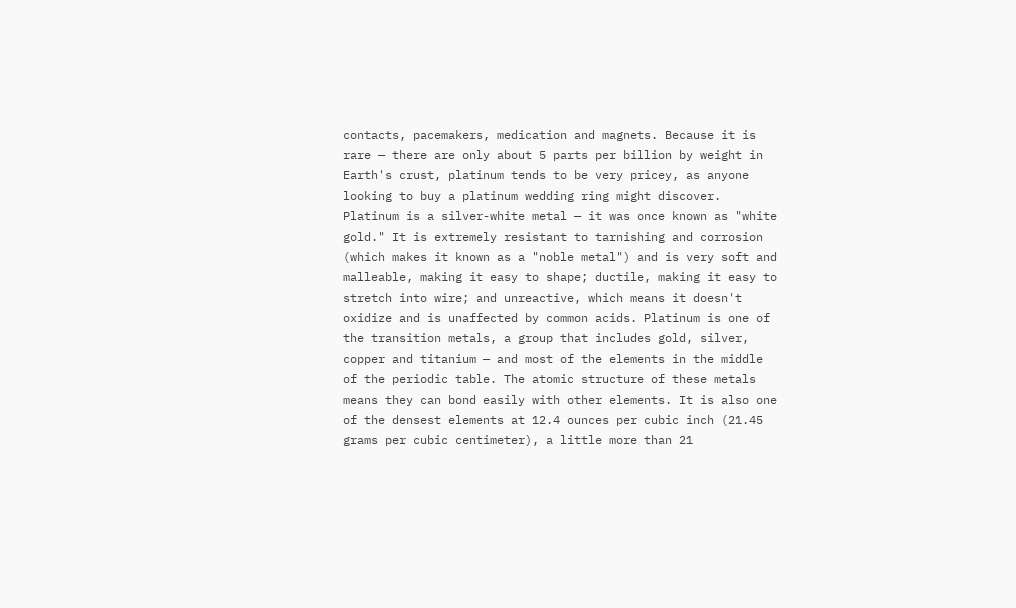contacts, pacemakers, medication and magnets. Because it is rare — there are only about 5 parts per billion by weight in Earth's crust, platinum tends to be very pricey, as anyone looking to buy a platinum wedding ring might discover. Platinum is a silver-white metal — it was once known as "white gold." It is extremely resistant to tarnishing and corrosion (which makes it known as a "noble metal") and is very soft and malleable, making it easy to shape; ductile, making it easy to stretch into wire; and unreactive, which means it doesn't oxidize and is unaffected by common acids. Platinum is one of the transition metals, a group that includes gold, silver, copper and titanium — and most of the elements in the middle of the periodic table. The atomic structure of these metals means they can bond easily with other elements. It is also one of the densest elements at 12.4 ounces per cubic inch (21.45 grams per cubic centimeter), a little more than 21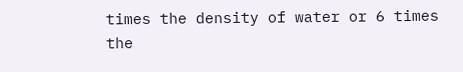times the density of water or 6 times the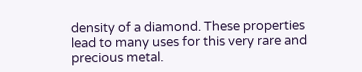density of a diamond. These properties lead to many uses for this very rare and precious metal.